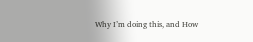Why I’m doing this, and How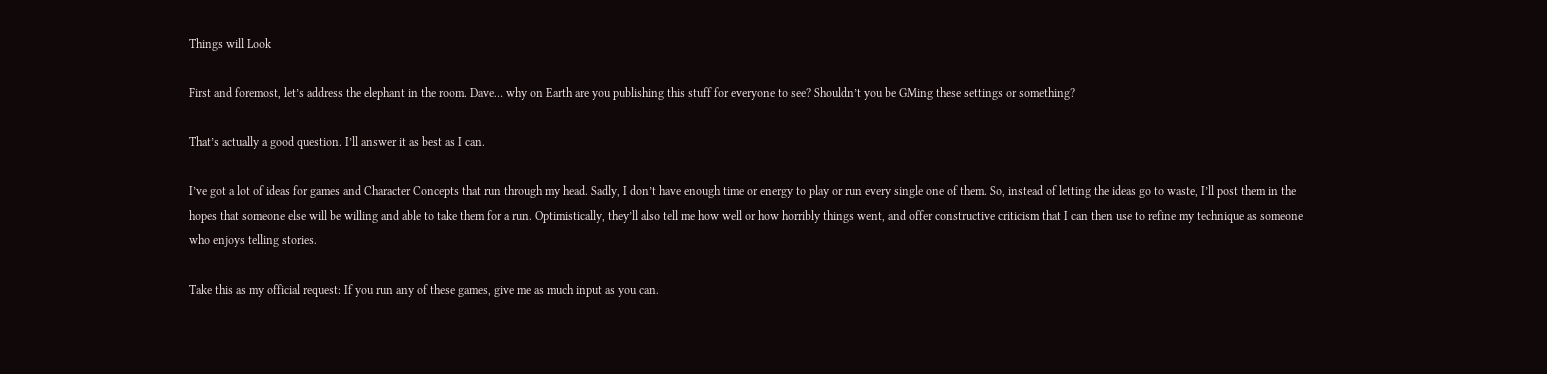Things will Look

First and foremost, let’s address the elephant in the room. Dave… why on Earth are you publishing this stuff for everyone to see? Shouldn’t you be GMing these settings or something?

That’s actually a good question. I’ll answer it as best as I can.

I’ve got a lot of ideas for games and Character Concepts that run through my head. Sadly, I don’t have enough time or energy to play or run every single one of them. So, instead of letting the ideas go to waste, I’ll post them in the hopes that someone else will be willing and able to take them for a run. Optimistically, they’ll also tell me how well or how horribly things went, and offer constructive criticism that I can then use to refine my technique as someone who enjoys telling stories.

Take this as my official request: If you run any of these games, give me as much input as you can.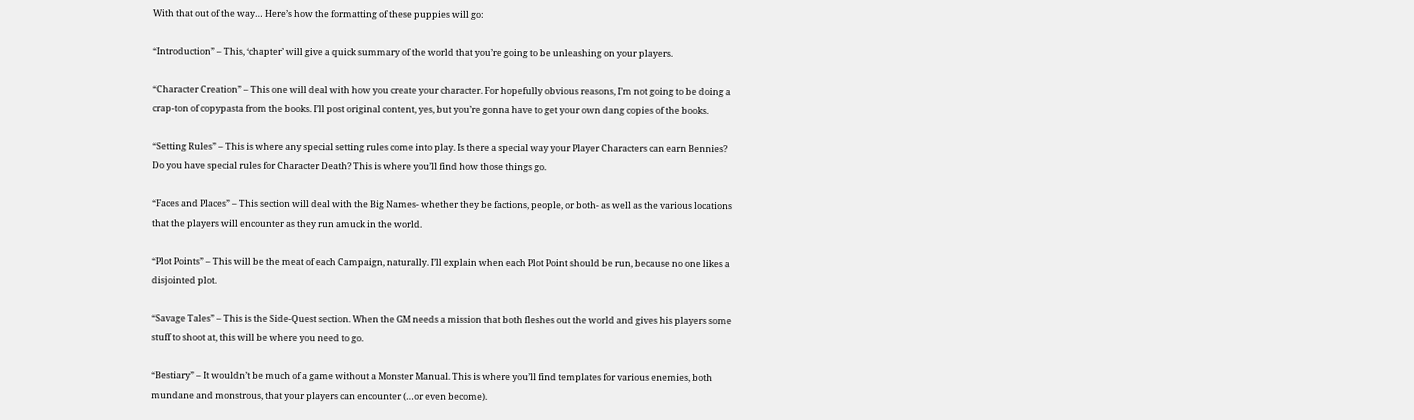With that out of the way… Here’s how the formatting of these puppies will go:

“Introduction” – This, ‘chapter’ will give a quick summary of the world that you’re going to be unleashing on your players.

“Character Creation” – This one will deal with how you create your character. For hopefully obvious reasons, I’m not going to be doing a crap-ton of copypasta from the books. I’ll post original content, yes, but you’re gonna have to get your own dang copies of the books.

“Setting Rules” – This is where any special setting rules come into play. Is there a special way your Player Characters can earn Bennies? Do you have special rules for Character Death? This is where you’ll find how those things go.

“Faces and Places” – This section will deal with the Big Names- whether they be factions, people, or both- as well as the various locations that the players will encounter as they run amuck in the world.

“Plot Points” – This will be the meat of each Campaign, naturally. I’ll explain when each Plot Point should be run, because no one likes a disjointed plot.

“Savage Tales” – This is the Side-Quest section. When the GM needs a mission that both fleshes out the world and gives his players some stuff to shoot at, this will be where you need to go.

“Bestiary” – It wouldn’t be much of a game without a Monster Manual. This is where you’ll find templates for various enemies, both mundane and monstrous, that your players can encounter (…or even become).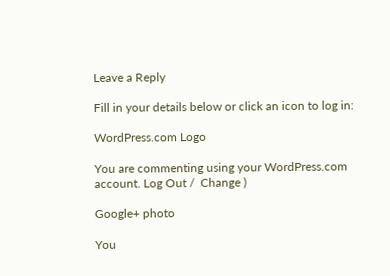Leave a Reply

Fill in your details below or click an icon to log in:

WordPress.com Logo

You are commenting using your WordPress.com account. Log Out /  Change )

Google+ photo

You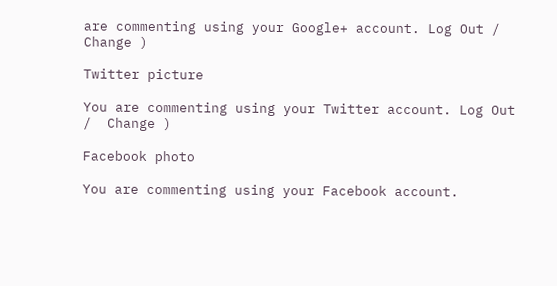are commenting using your Google+ account. Log Out /  Change )

Twitter picture

You are commenting using your Twitter account. Log Out /  Change )

Facebook photo

You are commenting using your Facebook account.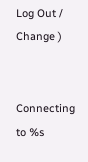Log Out /  Change )


Connecting to %s